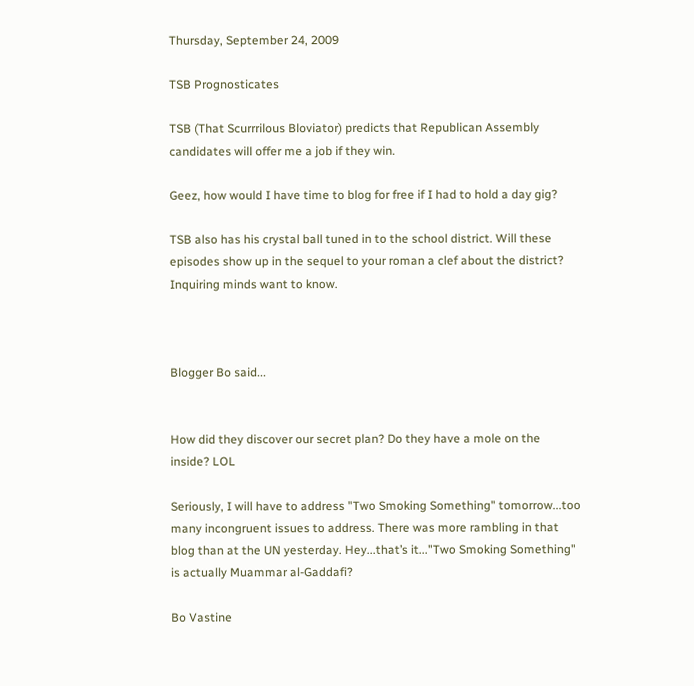Thursday, September 24, 2009

TSB Prognosticates

TSB (That Scurrrilous Bloviator) predicts that Republican Assembly candidates will offer me a job if they win.

Geez, how would I have time to blog for free if I had to hold a day gig?

TSB also has his crystal ball tuned in to the school district. Will these episodes show up in the sequel to your roman a clef about the district? Inquiring minds want to know.



Blogger Bo said...


How did they discover our secret plan? Do they have a mole on the inside? LOL

Seriously, I will have to address "Two Smoking Something" tomorrow...too many incongruent issues to address. There was more rambling in that blog than at the UN yesterday. Hey...that’s it..."Two Smoking Something" is actually Muammar al-Gaddafi?

Bo Vastine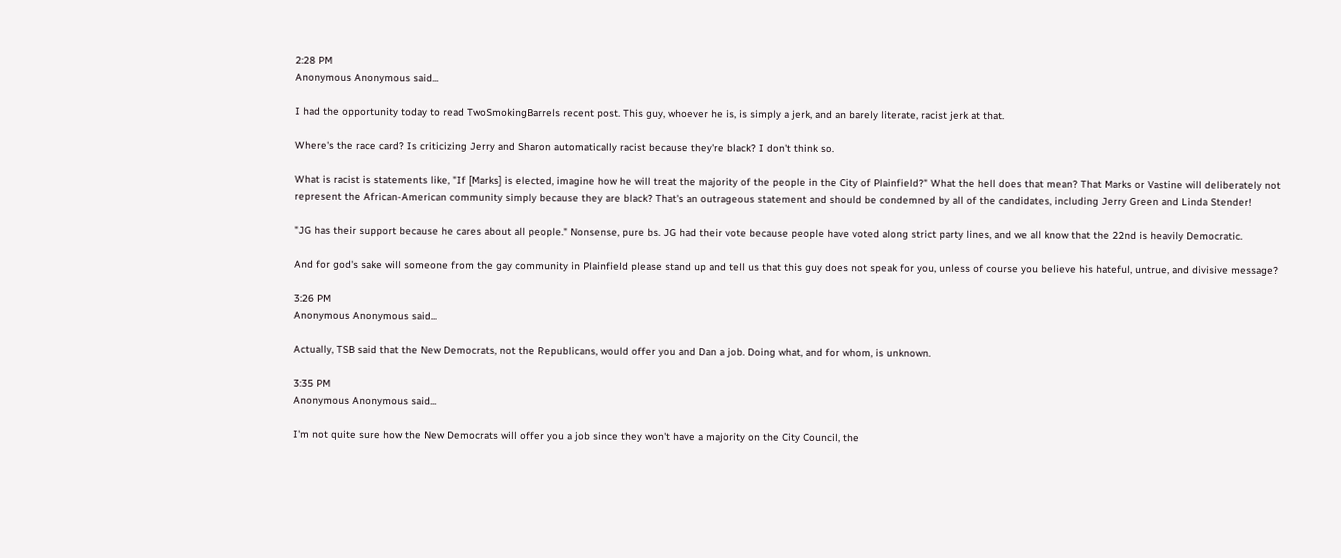2:28 PM
Anonymous Anonymous said...

I had the opportunity today to read TwoSmokingBarrels recent post. This guy, whoever he is, is simply a jerk, and an barely literate, racist jerk at that.

Where's the race card? Is criticizing Jerry and Sharon automatically racist because they're black? I don't think so.

What is racist is statements like, "If [Marks] is elected, imagine how he will treat the majority of the people in the City of Plainfield?" What the hell does that mean? That Marks or Vastine will deliberately not represent the African-American community simply because they are black? That's an outrageous statement and should be condemned by all of the candidates, including Jerry Green and Linda Stender!

"JG has their support because he cares about all people." Nonsense, pure bs. JG had their vote because people have voted along strict party lines, and we all know that the 22nd is heavily Democratic.

And for god's sake will someone from the gay community in Plainfield please stand up and tell us that this guy does not speak for you, unless of course you believe his hateful, untrue, and divisive message?

3:26 PM
Anonymous Anonymous said...

Actually, TSB said that the New Democrats, not the Republicans, would offer you and Dan a job. Doing what, and for whom, is unknown.

3:35 PM
Anonymous Anonymous said...

I'm not quite sure how the New Democrats will offer you a job since they won't have a majority on the City Council, the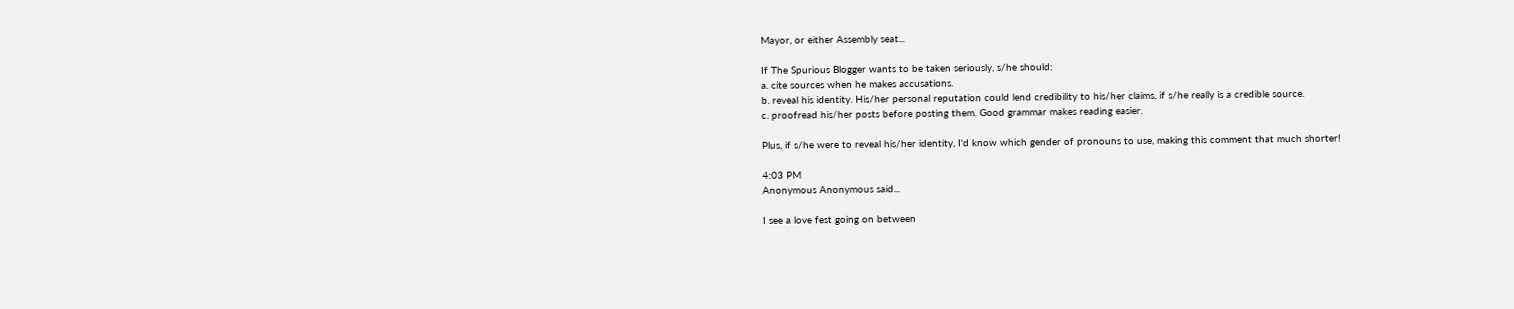Mayor, or either Assembly seat...

If The Spurious Blogger wants to be taken seriously, s/he should:
a. cite sources when he makes accusations.
b. reveal his identity. His/her personal reputation could lend credibility to his/her claims, if s/he really is a credible source.
c. proofread his/her posts before posting them. Good grammar makes reading easier.

Plus, if s/he were to reveal his/her identity, I'd know which gender of pronouns to use, making this comment that much shorter!

4:03 PM
Anonymous Anonymous said...

I see a love fest going on between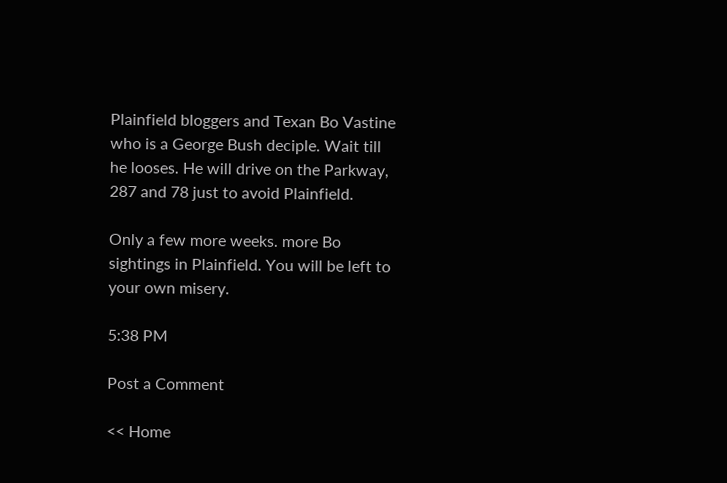Plainfield bloggers and Texan Bo Vastine who is a George Bush deciple. Wait till he looses. He will drive on the Parkway, 287 and 78 just to avoid Plainfield.

Only a few more weeks. more Bo sightings in Plainfield. You will be left to your own misery.

5:38 PM

Post a Comment

<< Home